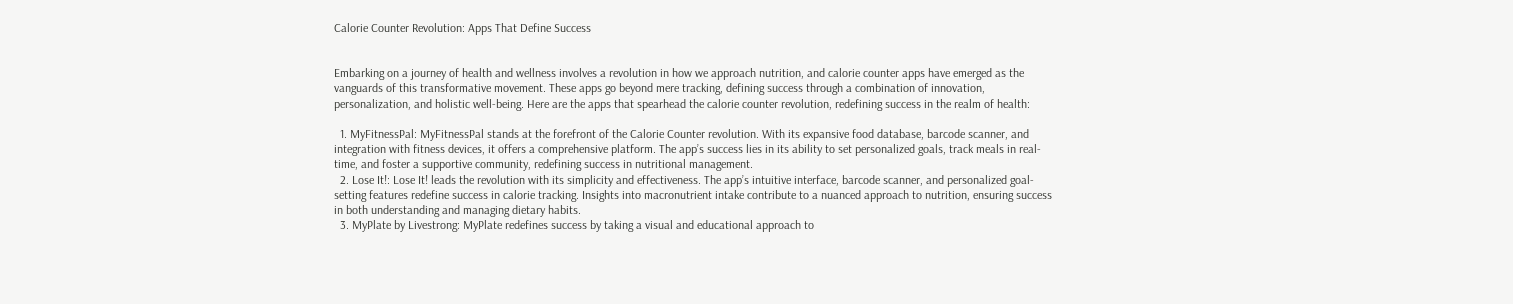Calorie Counter Revolution: Apps That Define Success


Embarking on a journey of health and wellness involves a revolution in how we approach nutrition, and calorie counter apps have emerged as the vanguards of this transformative movement. These apps go beyond mere tracking, defining success through a combination of innovation, personalization, and holistic well-being. Here are the apps that spearhead the calorie counter revolution, redefining success in the realm of health:

  1. MyFitnessPal: MyFitnessPal stands at the forefront of the Calorie Counter revolution. With its expansive food database, barcode scanner, and integration with fitness devices, it offers a comprehensive platform. The app’s success lies in its ability to set personalized goals, track meals in real-time, and foster a supportive community, redefining success in nutritional management.
  2. Lose It!: Lose It! leads the revolution with its simplicity and effectiveness. The app’s intuitive interface, barcode scanner, and personalized goal-setting features redefine success in calorie tracking. Insights into macronutrient intake contribute to a nuanced approach to nutrition, ensuring success in both understanding and managing dietary habits.
  3. MyPlate by Livestrong: MyPlate redefines success by taking a visual and educational approach to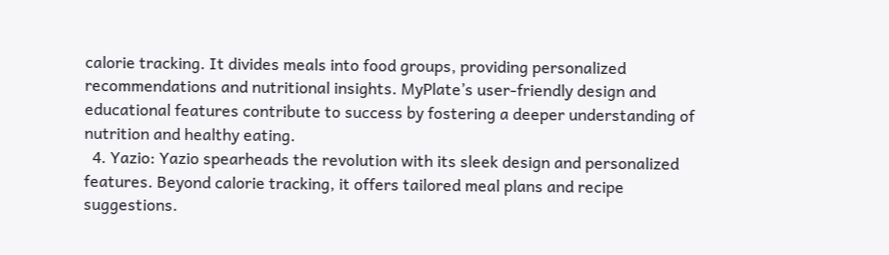calorie tracking. It divides meals into food groups, providing personalized recommendations and nutritional insights. MyPlate’s user-friendly design and educational features contribute to success by fostering a deeper understanding of nutrition and healthy eating.
  4. Yazio: Yazio spearheads the revolution with its sleek design and personalized features. Beyond calorie tracking, it offers tailored meal plans and recipe suggestions.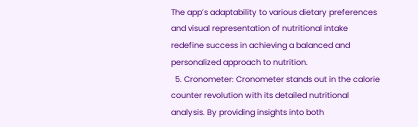The app’s adaptability to various dietary preferences and visual representation of nutritional intake redefine success in achieving a balanced and personalized approach to nutrition.
  5. Cronometer: Cronometer stands out in the calorie counter revolution with its detailed nutritional analysis. By providing insights into both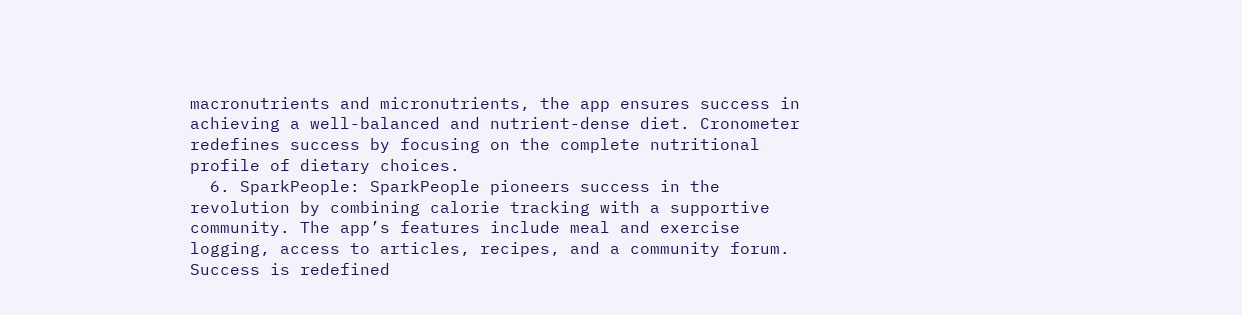macronutrients and micronutrients, the app ensures success in achieving a well-balanced and nutrient-dense diet. Cronometer redefines success by focusing on the complete nutritional profile of dietary choices.
  6. SparkPeople: SparkPeople pioneers success in the revolution by combining calorie tracking with a supportive community. The app’s features include meal and exercise logging, access to articles, recipes, and a community forum. Success is redefined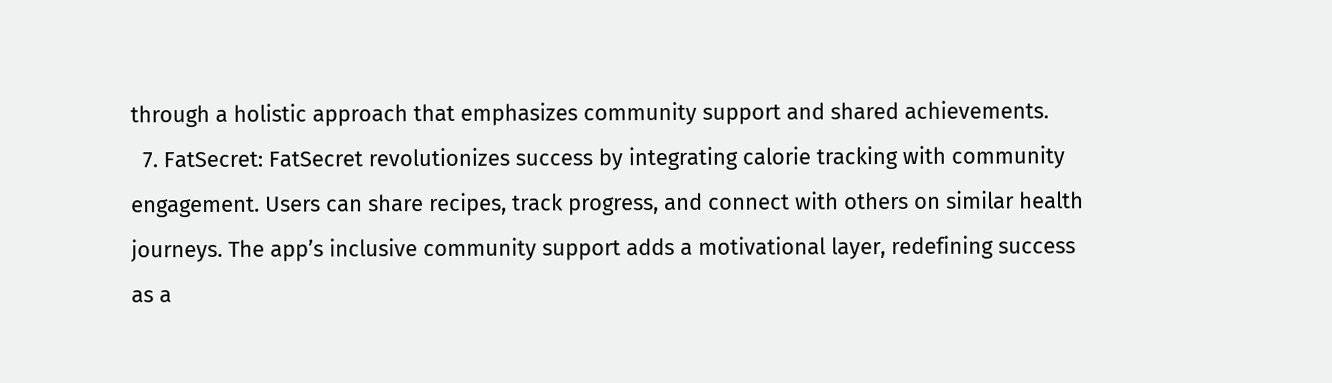through a holistic approach that emphasizes community support and shared achievements.
  7. FatSecret: FatSecret revolutionizes success by integrating calorie tracking with community engagement. Users can share recipes, track progress, and connect with others on similar health journeys. The app’s inclusive community support adds a motivational layer, redefining success as a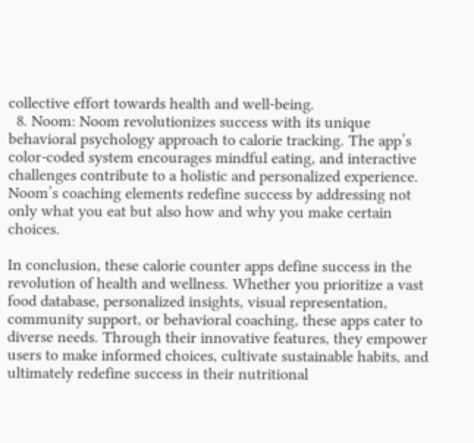collective effort towards health and well-being.
  8. Noom: Noom revolutionizes success with its unique behavioral psychology approach to calorie tracking. The app’s color-coded system encourages mindful eating, and interactive challenges contribute to a holistic and personalized experience. Noom’s coaching elements redefine success by addressing not only what you eat but also how and why you make certain choices.

In conclusion, these calorie counter apps define success in the revolution of health and wellness. Whether you prioritize a vast food database, personalized insights, visual representation, community support, or behavioral coaching, these apps cater to diverse needs. Through their innovative features, they empower users to make informed choices, cultivate sustainable habits, and ultimately redefine success in their nutritional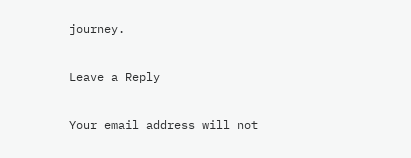journey.

Leave a Reply

Your email address will not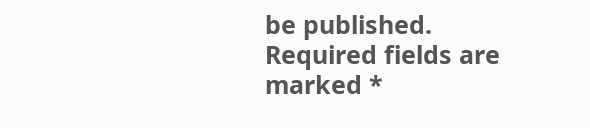be published. Required fields are marked *